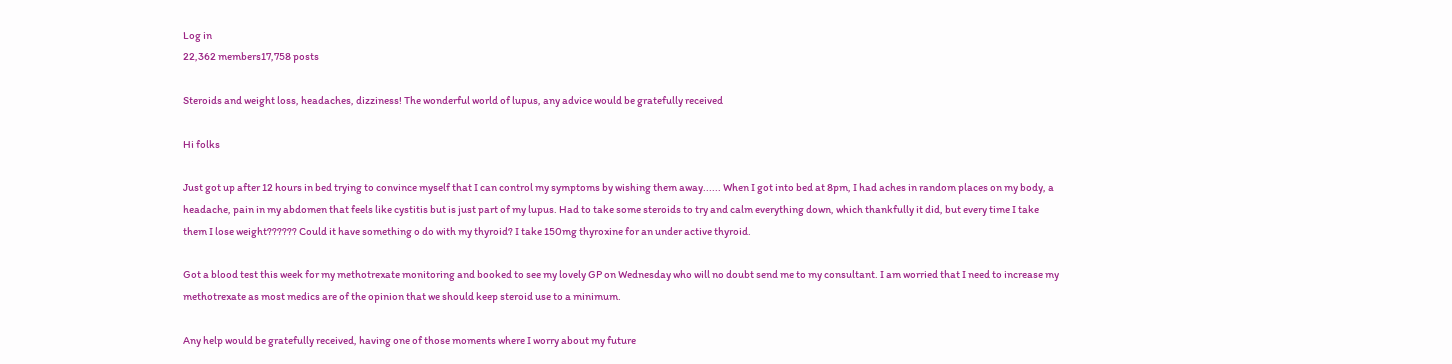Log in
22,362 members17,758 posts

Steroids and weight loss, headaches, dizziness! The wonderful world of lupus, any advice would be gratefully received

Hi folks

Just got up after 12 hours in bed trying to convince myself that I can control my symptoms by wishing them away...... When I got into bed at 8pm, I had aches in random places on my body, a headache, pain in my abdomen that feels like cystitis but is just part of my lupus. Had to take some steroids to try and calm everything down, which thankfully it did, but every time I take them I lose weight?????? Could it have something o do with my thyroid? I take 150mg thyroxine for an under active thyroid.

Got a blood test this week for my methotrexate monitoring and booked to see my lovely GP on Wednesday who will no doubt send me to my consultant. I am worried that I need to increase my methotrexate as most medics are of the opinion that we should keep steroid use to a minimum.

Any help would be gratefully received, having one of those moments where I worry about my future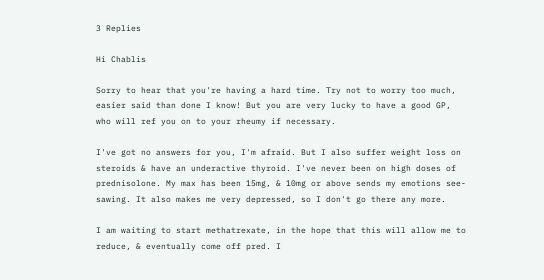3 Replies

Hi Chablis

Sorry to hear that you're having a hard time. Try not to worry too much, easier said than done I know! But you are very lucky to have a good GP, who will ref you on to your rheumy if necessary.

I've got no answers for you, I'm afraid. But I also suffer weight loss on steroids & have an underactive thyroid. I've never been on high doses of prednisolone. My max has been 15mg, & 10mg or above sends my emotions see-sawing. It also makes me very depressed, so I don't go there any more.

I am waiting to start methatrexate, in the hope that this will allow me to reduce, & eventually come off pred. I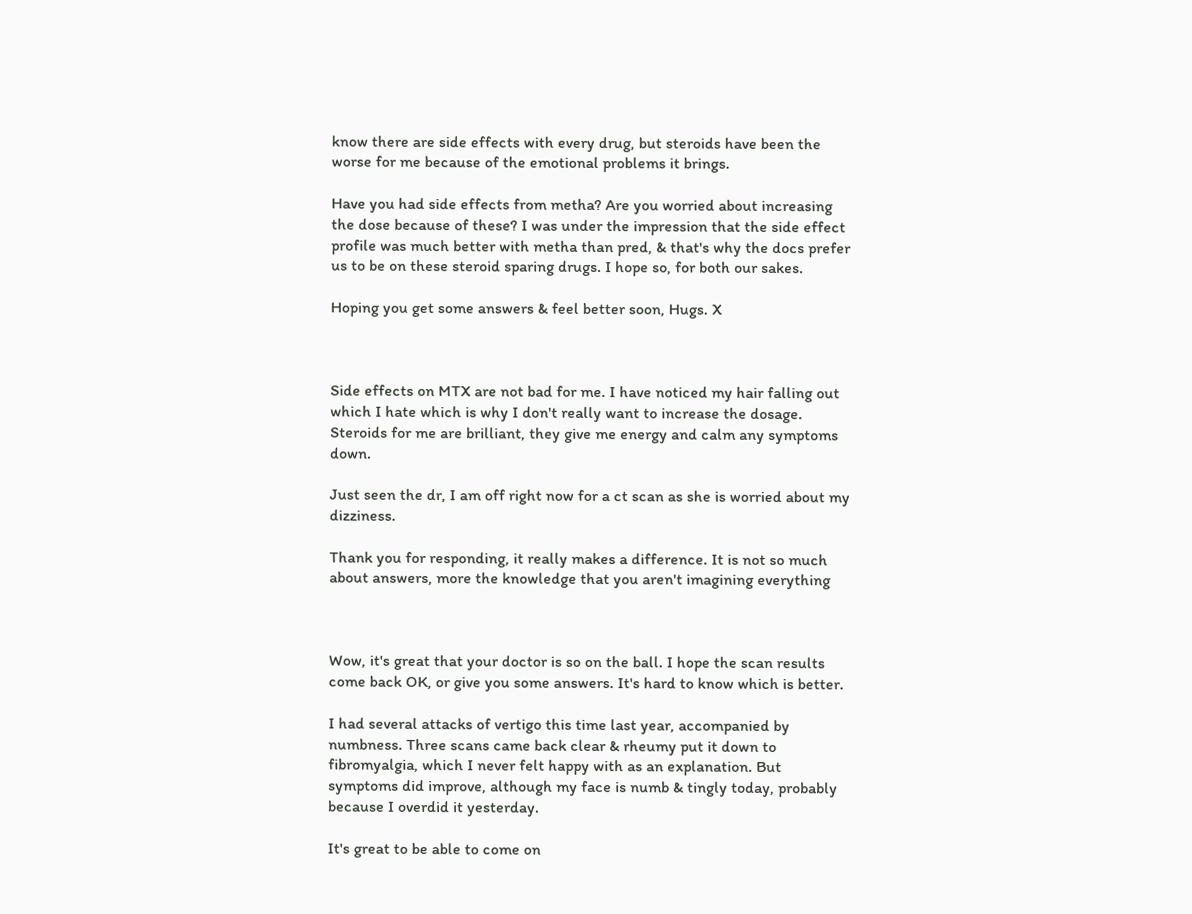know there are side effects with every drug, but steroids have been the worse for me because of the emotional problems it brings.

Have you had side effects from metha? Are you worried about increasing the dose because of these? I was under the impression that the side effect profile was much better with metha than pred, & that's why the docs prefer us to be on these steroid sparing drugs. I hope so, for both our sakes.

Hoping you get some answers & feel better soon, Hugs. X



Side effects on MTX are not bad for me. I have noticed my hair falling out which I hate which is why I don't really want to increase the dosage. Steroids for me are brilliant, they give me energy and calm any symptoms down.

Just seen the dr, I am off right now for a ct scan as she is worried about my dizziness.

Thank you for responding, it really makes a difference. It is not so much about answers, more the knowledge that you aren't imagining everything



Wow, it's great that your doctor is so on the ball. I hope the scan results come back OK, or give you some answers. It's hard to know which is better.

I had several attacks of vertigo this time last year, accompanied by numbness. Three scans came back clear & rheumy put it down to fibromyalgia, which I never felt happy with as an explanation. But symptoms did improve, although my face is numb & tingly today, probably because I overdid it yesterday.

It's great to be able to come on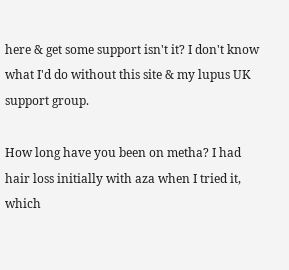here & get some support isn't it? I don't know what I'd do without this site & my lupus UK support group.

How long have you been on metha? I had hair loss initially with aza when I tried it, which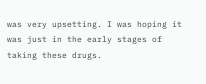was very upsetting. I was hoping it was just in the early stages of taking these drugs.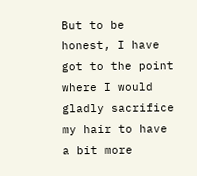But to be honest, I have got to the point where I would gladly sacrifice my hair to have a bit more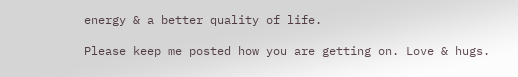energy & a better quality of life.

Please keep me posted how you are getting on. Love & hugs.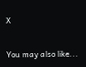X


You may also like...